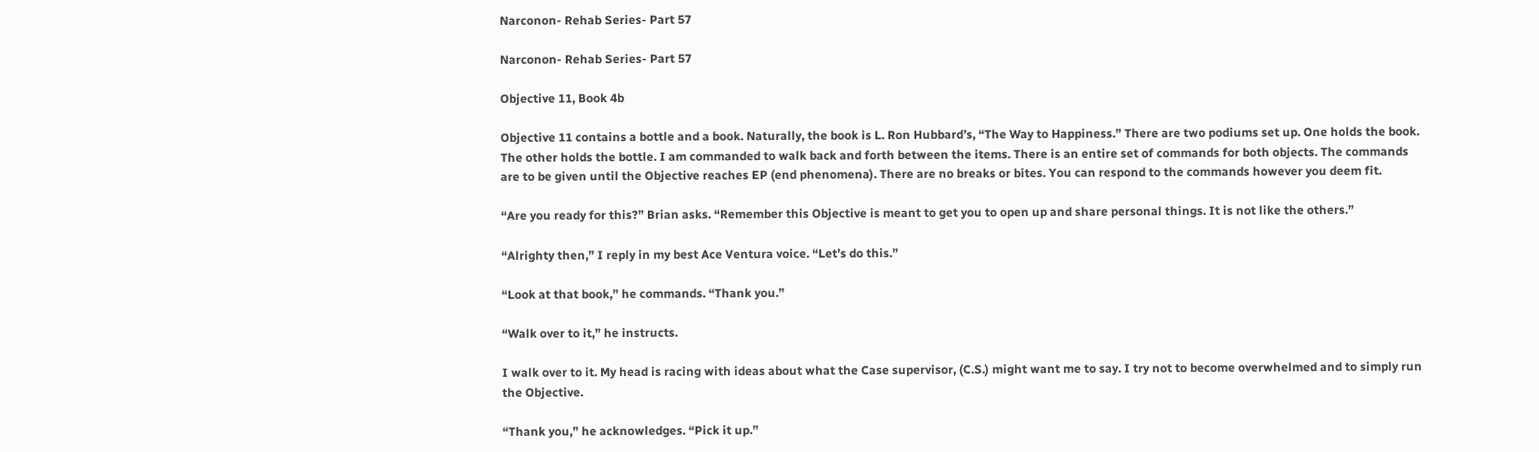Narconon- Rehab Series- Part 57

Narconon- Rehab Series- Part 57

Objective 11, Book 4b

Objective 11 contains a bottle and a book. Naturally, the book is L. Ron Hubbard’s, “The Way to Happiness.” There are two podiums set up. One holds the book. The other holds the bottle. I am commanded to walk back and forth between the items. There is an entire set of commands for both objects. The commands are to be given until the Objective reaches EP (end phenomena). There are no breaks or bites. You can respond to the commands however you deem fit.

“Are you ready for this?” Brian asks. “Remember this Objective is meant to get you to open up and share personal things. It is not like the others.”

“Alrighty then,” I reply in my best Ace Ventura voice. “Let’s do this.”

“Look at that book,” he commands. “Thank you.”

“Walk over to it,” he instructs.

I walk over to it. My head is racing with ideas about what the Case supervisor, (C.S.) might want me to say. I try not to become overwhelmed and to simply run the Objective.

“Thank you,” he acknowledges. “Pick it up.”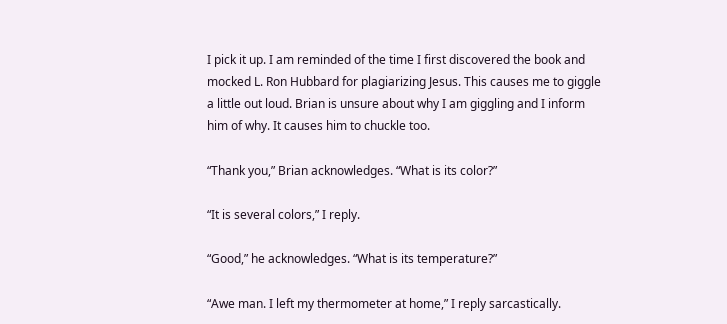I pick it up. I am reminded of the time I first discovered the book and mocked L. Ron Hubbard for plagiarizing Jesus. This causes me to giggle a little out loud. Brian is unsure about why I am giggling and I inform him of why. It causes him to chuckle too.

“Thank you,” Brian acknowledges. “What is its color?”

“It is several colors,” I reply.

“Good,” he acknowledges. “What is its temperature?”

“Awe man. I left my thermometer at home,” I reply sarcastically.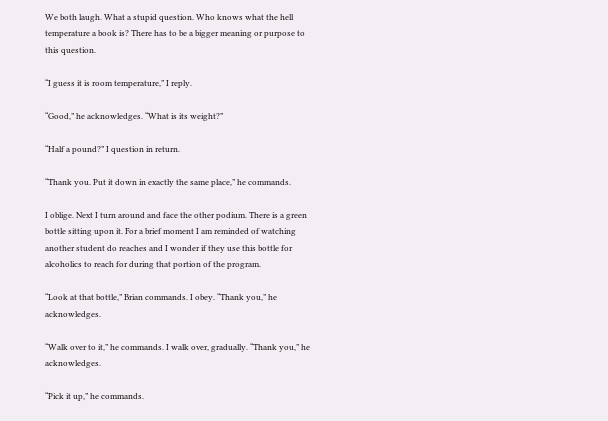We both laugh. What a stupid question. Who knows what the hell temperature a book is? There has to be a bigger meaning or purpose to this question.

“I guess it is room temperature,” I reply.

“Good,” he acknowledges. “What is its weight?”

“Half a pound?” I question in return.

“Thank you. Put it down in exactly the same place,” he commands.

I oblige. Next I turn around and face the other podium. There is a green bottle sitting upon it. For a brief moment I am reminded of watching another student do reaches and I wonder if they use this bottle for alcoholics to reach for during that portion of the program.

“Look at that bottle,” Brian commands. I obey. “Thank you,” he acknowledges.

“Walk over to it,” he commands. I walk over, gradually. “Thank you,” he acknowledges.

“Pick it up,” he commands.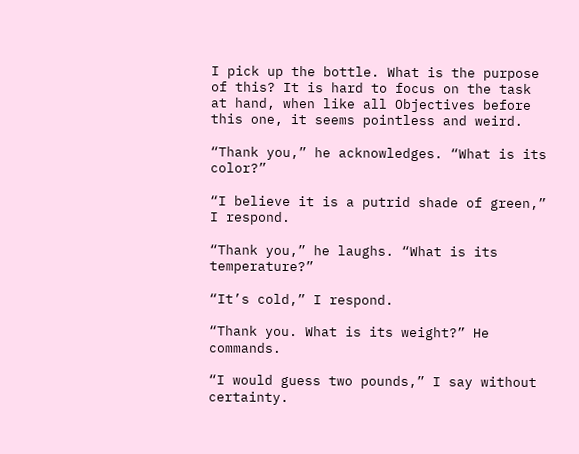I pick up the bottle. What is the purpose of this? It is hard to focus on the task at hand, when like all Objectives before this one, it seems pointless and weird.

“Thank you,” he acknowledges. “What is its color?”

“I believe it is a putrid shade of green,” I respond.

“Thank you,” he laughs. “What is its temperature?”

“It’s cold,” I respond.

“Thank you. What is its weight?” He commands.

“I would guess two pounds,” I say without certainty.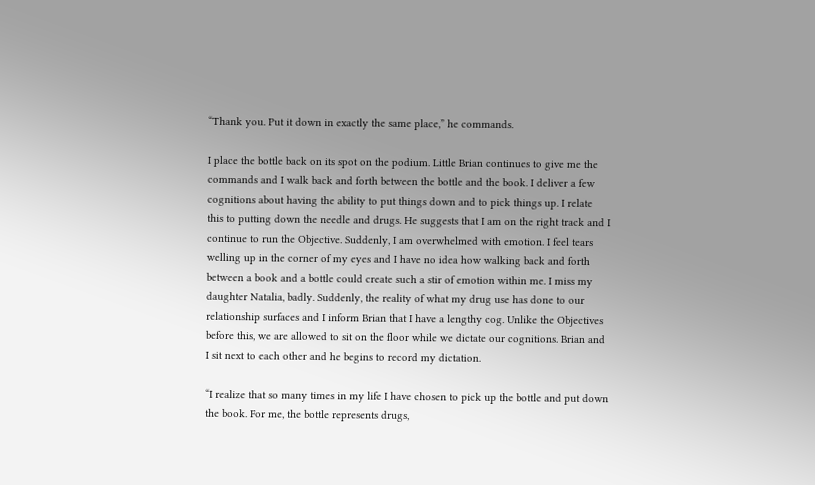“Thank you. Put it down in exactly the same place,” he commands.

I place the bottle back on its spot on the podium. Little Brian continues to give me the commands and I walk back and forth between the bottle and the book. I deliver a few cognitions about having the ability to put things down and to pick things up. I relate this to putting down the needle and drugs. He suggests that I am on the right track and I continue to run the Objective. Suddenly, I am overwhelmed with emotion. I feel tears welling up in the corner of my eyes and I have no idea how walking back and forth between a book and a bottle could create such a stir of emotion within me. I miss my daughter Natalia, badly. Suddenly, the reality of what my drug use has done to our relationship surfaces and I inform Brian that I have a lengthy cog. Unlike the Objectives before this, we are allowed to sit on the floor while we dictate our cognitions. Brian and I sit next to each other and he begins to record my dictation.

“I realize that so many times in my life I have chosen to pick up the bottle and put down the book. For me, the bottle represents drugs,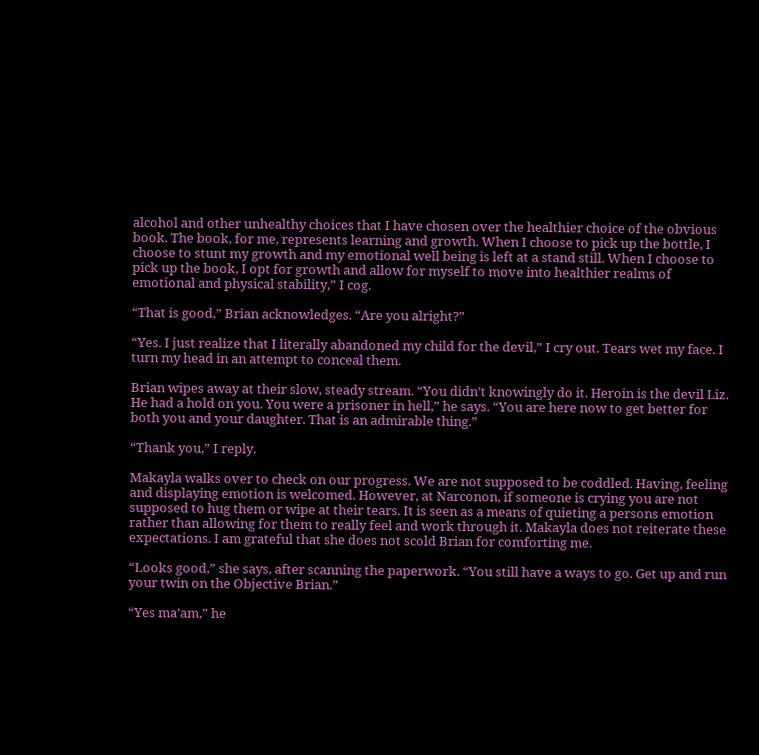alcohol and other unhealthy choices that I have chosen over the healthier choice of the obvious book. The book, for me, represents learning and growth. When I choose to pick up the bottle, I choose to stunt my growth and my emotional well being is left at a stand still. When I choose to pick up the book, I opt for growth and allow for myself to move into healthier realms of emotional and physical stability,” I cog.

“That is good,” Brian acknowledges. “Are you alright?”

“Yes. I just realize that I literally abandoned my child for the devil,” I cry out. Tears wet my face. I turn my head in an attempt to conceal them.

Brian wipes away at their slow, steady stream. “You didn’t knowingly do it. Heroin is the devil Liz. He had a hold on you. You were a prisoner in hell,” he says. “You are here now to get better for both you and your daughter. That is an admirable thing.”

“Thank you,” I reply.

Makayla walks over to check on our progress. We are not supposed to be coddled. Having, feeling and displaying emotion is welcomed. However, at Narconon, if someone is crying you are not supposed to hug them or wipe at their tears. It is seen as a means of quieting a persons emotion rather than allowing for them to really feel and work through it. Makayla does not reiterate these expectations. I am grateful that she does not scold Brian for comforting me.

“Looks good,” she says, after scanning the paperwork. “You still have a ways to go. Get up and run your twin on the Objective Brian.”

“Yes ma’am,” he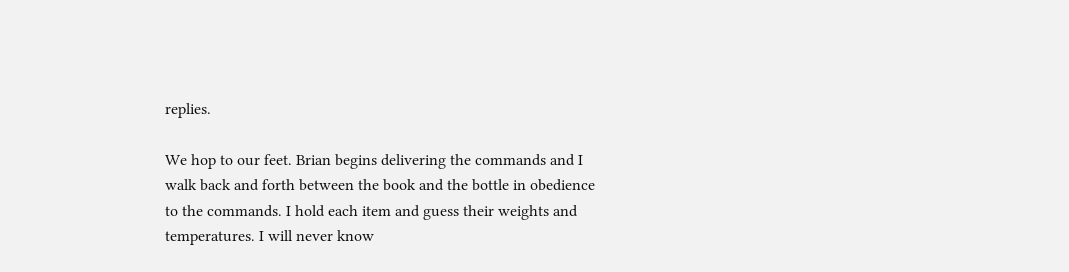replies.

We hop to our feet. Brian begins delivering the commands and I walk back and forth between the book and the bottle in obedience to the commands. I hold each item and guess their weights and temperatures. I will never know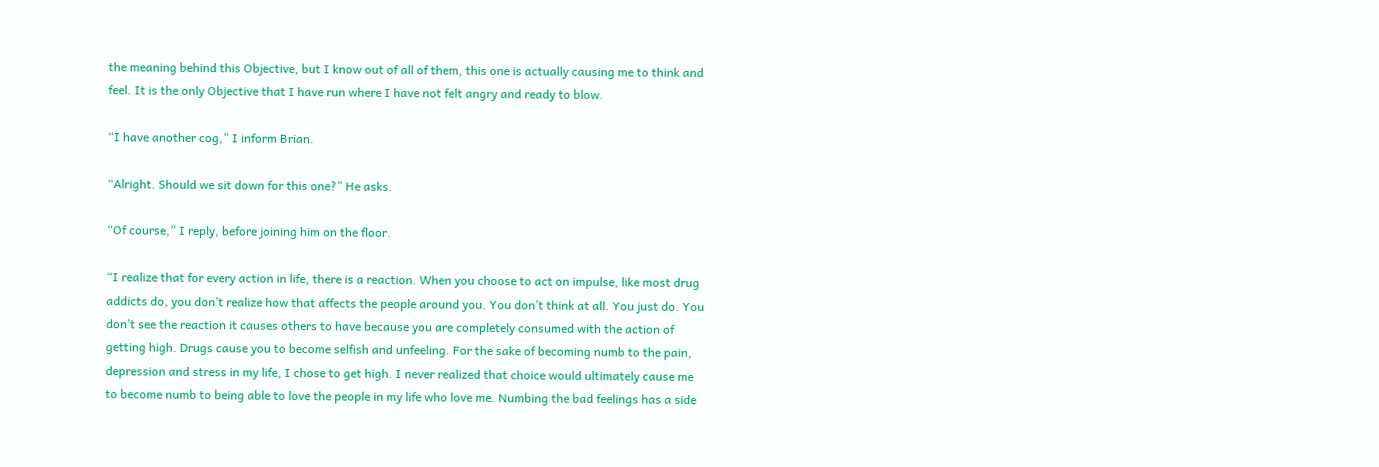the meaning behind this Objective, but I know out of all of them, this one is actually causing me to think and feel. It is the only Objective that I have run where I have not felt angry and ready to blow.

“I have another cog,” I inform Brian.

“Alright. Should we sit down for this one?” He asks.

“Of course,” I reply, before joining him on the floor.

“I realize that for every action in life, there is a reaction. When you choose to act on impulse, like most drug addicts do, you don’t realize how that affects the people around you. You don’t think at all. You just do. You don’t see the reaction it causes others to have because you are completely consumed with the action of getting high. Drugs cause you to become selfish and unfeeling. For the sake of becoming numb to the pain, depression and stress in my life, I chose to get high. I never realized that choice would ultimately cause me to become numb to being able to love the people in my life who love me. Numbing the bad feelings has a side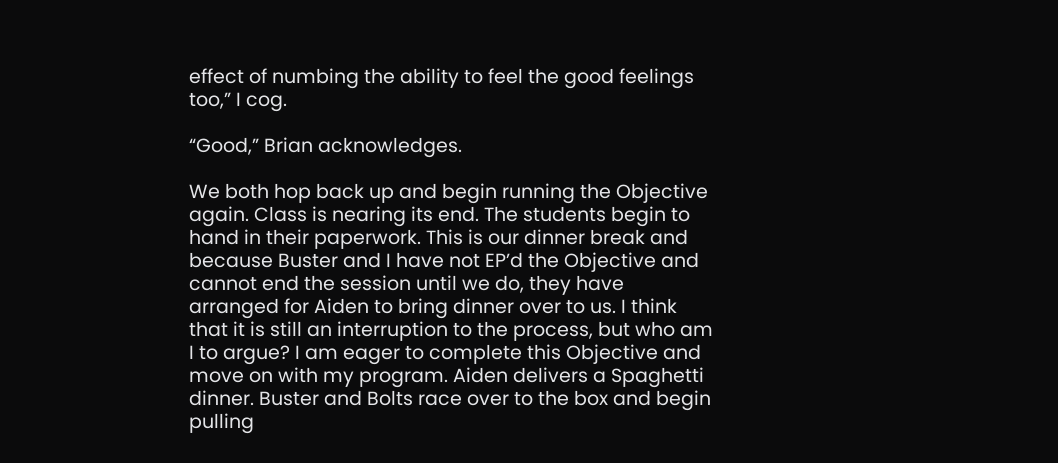effect of numbing the ability to feel the good feelings too,” I cog.

“Good,” Brian acknowledges.

We both hop back up and begin running the Objective again. Class is nearing its end. The students begin to hand in their paperwork. This is our dinner break and because Buster and I have not EP’d the Objective and cannot end the session until we do, they have arranged for Aiden to bring dinner over to us. I think that it is still an interruption to the process, but who am I to argue? I am eager to complete this Objective and move on with my program. Aiden delivers a Spaghetti dinner. Buster and Bolts race over to the box and begin pulling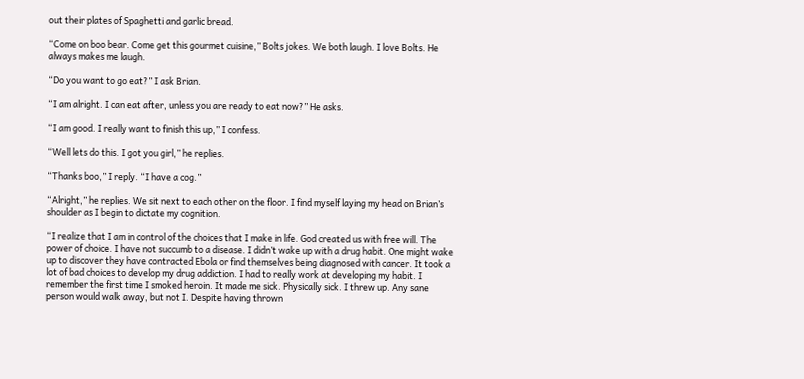out their plates of Spaghetti and garlic bread.

“Come on boo bear. Come get this gourmet cuisine,” Bolts jokes. We both laugh. I love Bolts. He always makes me laugh.

“Do you want to go eat?” I ask Brian.

“I am alright. I can eat after, unless you are ready to eat now?” He asks.

“I am good. I really want to finish this up,” I confess.

“Well lets do this. I got you girl,” he replies.

“Thanks boo,” I reply. “I have a cog.”

“Alright,” he replies. We sit next to each other on the floor. I find myself laying my head on Brian’s shoulder as I begin to dictate my cognition.

“I realize that I am in control of the choices that I make in life. God created us with free will. The power of choice. I have not succumb to a disease. I didn’t wake up with a drug habit. One might wake up to discover they have contracted Ebola or find themselves being diagnosed with cancer. It took a lot of bad choices to develop my drug addiction. I had to really work at developing my habit. I remember the first time I smoked heroin. It made me sick. Physically sick. I threw up. Any sane person would walk away, but not I. Despite having thrown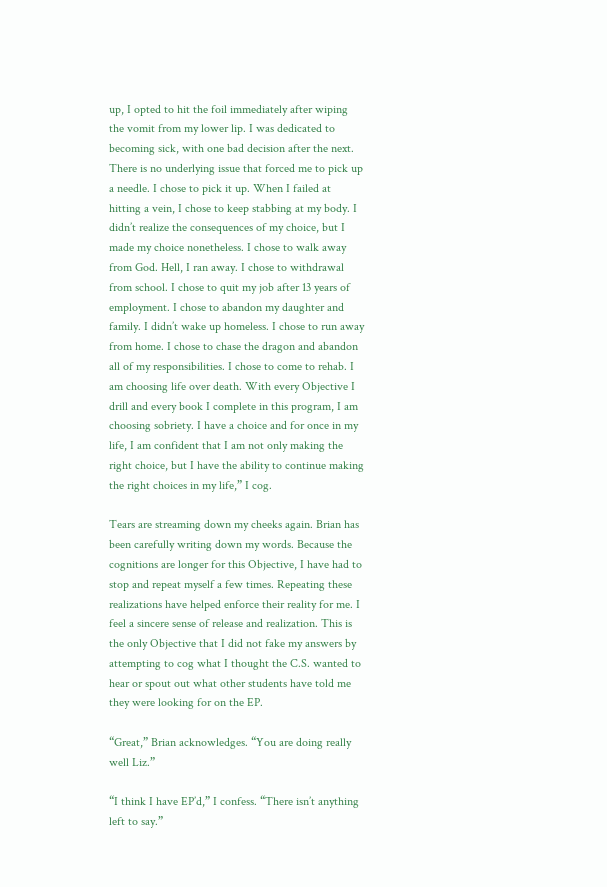up, I opted to hit the foil immediately after wiping the vomit from my lower lip. I was dedicated to becoming sick, with one bad decision after the next. There is no underlying issue that forced me to pick up a needle. I chose to pick it up. When I failed at hitting a vein, I chose to keep stabbing at my body. I didn’t realize the consequences of my choice, but I made my choice nonetheless. I chose to walk away from God. Hell, I ran away. I chose to withdrawal from school. I chose to quit my job after 13 years of employment. I chose to abandon my daughter and family. I didn’t wake up homeless. I chose to run away from home. I chose to chase the dragon and abandon all of my responsibilities. I chose to come to rehab. I am choosing life over death. With every Objective I drill and every book I complete in this program, I am choosing sobriety. I have a choice and for once in my life, I am confident that I am not only making the right choice, but I have the ability to continue making the right choices in my life,” I cog.

Tears are streaming down my cheeks again. Brian has been carefully writing down my words. Because the cognitions are longer for this Objective, I have had to stop and repeat myself a few times. Repeating these realizations have helped enforce their reality for me. I feel a sincere sense of release and realization. This is the only Objective that I did not fake my answers by attempting to cog what I thought the C.S. wanted to hear or spout out what other students have told me they were looking for on the EP.

“Great,” Brian acknowledges. “You are doing really well Liz.”

“I think I have EP’d,” I confess. “There isn’t anything left to say.”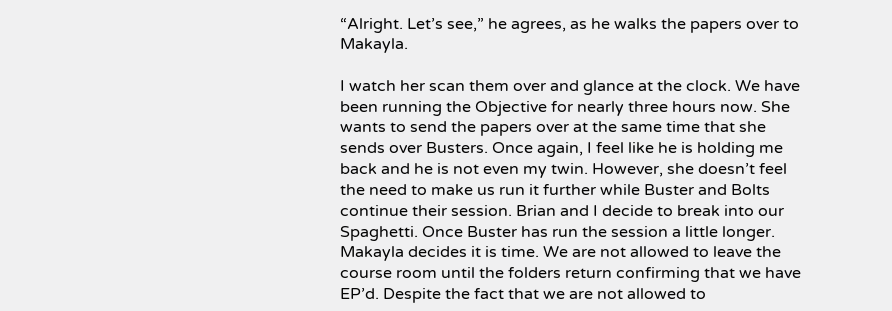“Alright. Let’s see,” he agrees, as he walks the papers over to Makayla.

I watch her scan them over and glance at the clock. We have been running the Objective for nearly three hours now. She wants to send the papers over at the same time that she sends over Busters. Once again, I feel like he is holding me back and he is not even my twin. However, she doesn’t feel the need to make us run it further while Buster and Bolts continue their session. Brian and I decide to break into our Spaghetti. Once Buster has run the session a little longer. Makayla decides it is time. We are not allowed to leave the course room until the folders return confirming that we have EP’d. Despite the fact that we are not allowed to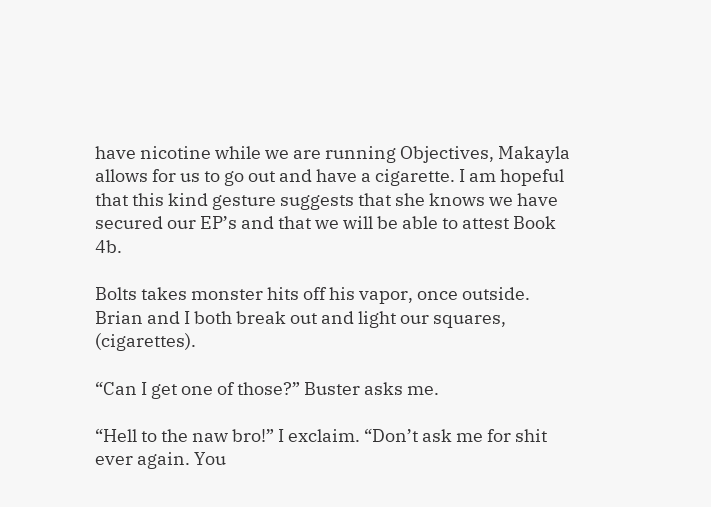have nicotine while we are running Objectives, Makayla allows for us to go out and have a cigarette. I am hopeful that this kind gesture suggests that she knows we have secured our EP’s and that we will be able to attest Book 4b.

Bolts takes monster hits off his vapor, once outside. Brian and I both break out and light our squares, (cigarettes).

“Can I get one of those?” Buster asks me.

“Hell to the naw bro!” I exclaim. “Don’t ask me for shit ever again. You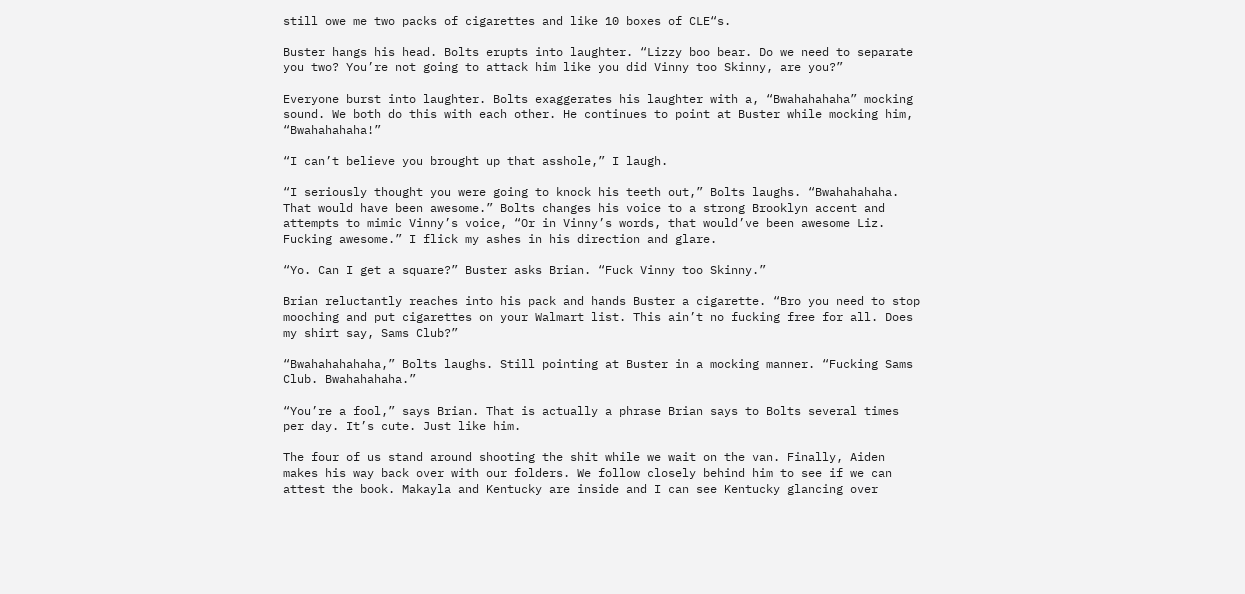still owe me two packs of cigarettes and like 10 boxes of CLE“s.

Buster hangs his head. Bolts erupts into laughter. “Lizzy boo bear. Do we need to separate you two? You’re not going to attack him like you did Vinny too Skinny, are you?”

Everyone burst into laughter. Bolts exaggerates his laughter with a, “Bwahahahaha” mocking sound. We both do this with each other. He continues to point at Buster while mocking him, “Bwahahahaha!”

“I can’t believe you brought up that asshole,” I laugh.

“I seriously thought you were going to knock his teeth out,” Bolts laughs. “Bwahahahaha. That would have been awesome.” Bolts changes his voice to a strong Brooklyn accent and attempts to mimic Vinny’s voice, “Or in Vinny’s words, that would’ve been awesome Liz. Fucking awesome.” I flick my ashes in his direction and glare.

“Yo. Can I get a square?” Buster asks Brian. “Fuck Vinny too Skinny.”

Brian reluctantly reaches into his pack and hands Buster a cigarette. “Bro you need to stop mooching and put cigarettes on your Walmart list. This ain’t no fucking free for all. Does my shirt say, Sams Club?”

“Bwahahahahaha,” Bolts laughs. Still pointing at Buster in a mocking manner. “Fucking Sams Club. Bwahahahaha.”

“You’re a fool,” says Brian. That is actually a phrase Brian says to Bolts several times per day. It’s cute. Just like him.

The four of us stand around shooting the shit while we wait on the van. Finally, Aiden makes his way back over with our folders. We follow closely behind him to see if we can attest the book. Makayla and Kentucky are inside and I can see Kentucky glancing over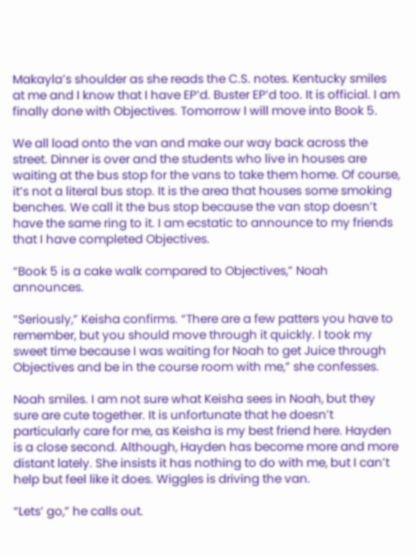Makayla’s shoulder as she reads the C.S. notes. Kentucky smiles at me and I know that I have EP’d. Buster EP’d too. It is official. I am finally done with Objectives. Tomorrow I will move into Book 5.

We all load onto the van and make our way back across the street. Dinner is over and the students who live in houses are waiting at the bus stop for the vans to take them home. Of course, it’s not a literal bus stop. It is the area that houses some smoking benches. We call it the bus stop because the van stop doesn’t have the same ring to it. I am ecstatic to announce to my friends that I have completed Objectives.

“Book 5 is a cake walk compared to Objectives,” Noah announces.

“Seriously,” Keisha confirms. “There are a few patters you have to remember, but you should move through it quickly. I took my sweet time because I was waiting for Noah to get Juice through Objectives and be in the course room with me,” she confesses.

Noah smiles. I am not sure what Keisha sees in Noah, but they sure are cute together. It is unfortunate that he doesn’t particularly care for me, as Keisha is my best friend here. Hayden is a close second. Although, Hayden has become more and more distant lately. She insists it has nothing to do with me, but I can’t help but feel like it does. Wiggles is driving the van.

“Lets’ go,” he calls out.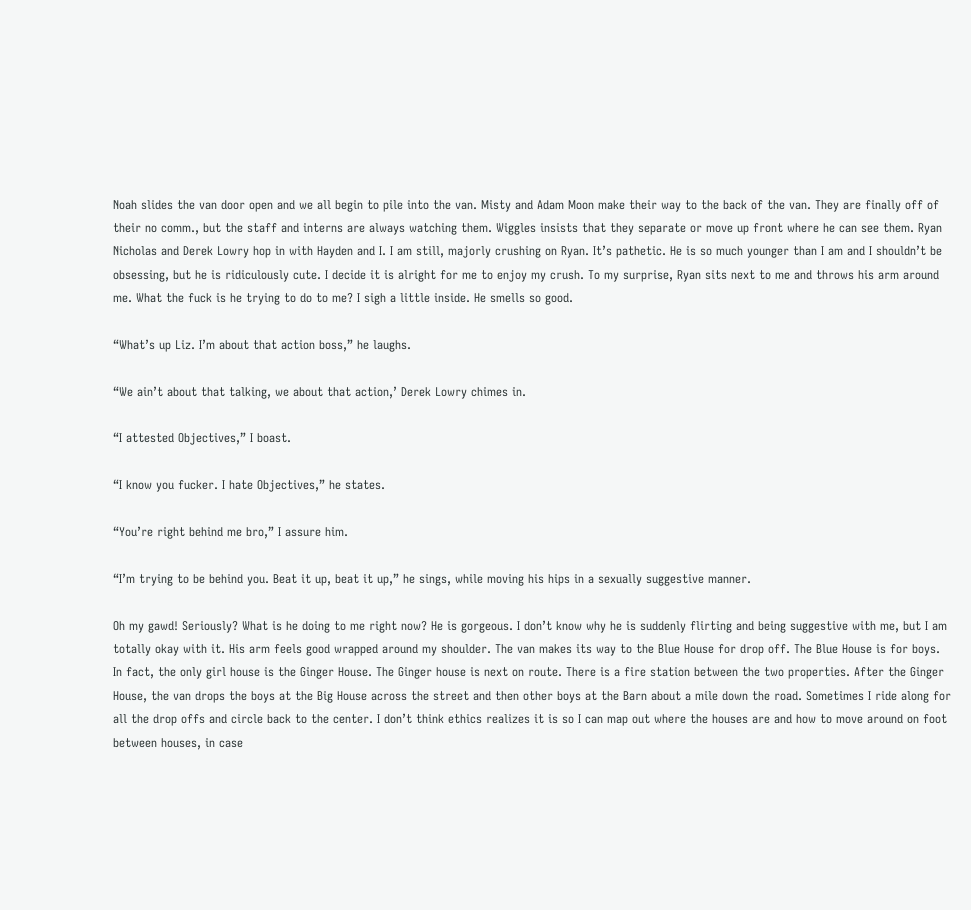Noah slides the van door open and we all begin to pile into the van. Misty and Adam Moon make their way to the back of the van. They are finally off of their no comm., but the staff and interns are always watching them. Wiggles insists that they separate or move up front where he can see them. Ryan Nicholas and Derek Lowry hop in with Hayden and I. I am still, majorly crushing on Ryan. It’s pathetic. He is so much younger than I am and I shouldn’t be obsessing, but he is ridiculously cute. I decide it is alright for me to enjoy my crush. To my surprise, Ryan sits next to me and throws his arm around me. What the fuck is he trying to do to me? I sigh a little inside. He smells so good.

“What’s up Liz. I’m about that action boss,” he laughs.

“We ain’t about that talking, we about that action,’ Derek Lowry chimes in.

“I attested Objectives,” I boast.

“I know you fucker. I hate Objectives,” he states.

“You’re right behind me bro,” I assure him.

“I’m trying to be behind you. Beat it up, beat it up,” he sings, while moving his hips in a sexually suggestive manner.

Oh my gawd! Seriously? What is he doing to me right now? He is gorgeous. I don’t know why he is suddenly flirting and being suggestive with me, but I am totally okay with it. His arm feels good wrapped around my shoulder. The van makes its way to the Blue House for drop off. The Blue House is for boys. In fact, the only girl house is the Ginger House. The Ginger house is next on route. There is a fire station between the two properties. After the Ginger House, the van drops the boys at the Big House across the street and then other boys at the Barn about a mile down the road. Sometimes I ride along for all the drop offs and circle back to the center. I don’t think ethics realizes it is so I can map out where the houses are and how to move around on foot between houses, in case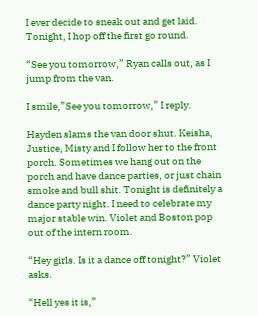I ever decide to sneak out and get laid. Tonight, I hop off the first go round.

“See you tomorrow,” Ryan calls out, as I jump from the van.

I smile,”See you tomorrow,” I reply.

Hayden slams the van door shut. Keisha, Justice, Misty and I follow her to the front porch. Sometimes we hang out on the porch and have dance parties, or just chain smoke and bull shit. Tonight is definitely a dance party night. I need to celebrate my major stable win. Violet and Boston pop out of the intern room.

“Hey girls. Is it a dance off tonight?” Violet asks.

“Hell yes it is,”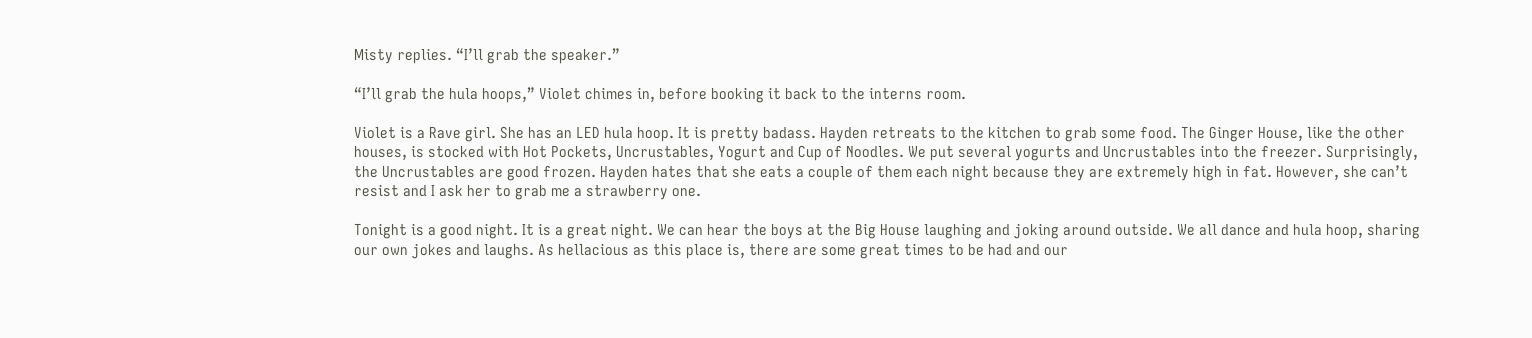Misty replies. “I’ll grab the speaker.”

“I’ll grab the hula hoops,” Violet chimes in, before booking it back to the interns room.

Violet is a Rave girl. She has an LED hula hoop. It is pretty badass. Hayden retreats to the kitchen to grab some food. The Ginger House, like the other houses, is stocked with Hot Pockets, Uncrustables, Yogurt and Cup of Noodles. We put several yogurts and Uncrustables into the freezer. Surprisingly, the Uncrustables are good frozen. Hayden hates that she eats a couple of them each night because they are extremely high in fat. However, she can’t resist and I ask her to grab me a strawberry one.

Tonight is a good night. It is a great night. We can hear the boys at the Big House laughing and joking around outside. We all dance and hula hoop, sharing our own jokes and laughs. As hellacious as this place is, there are some great times to be had and our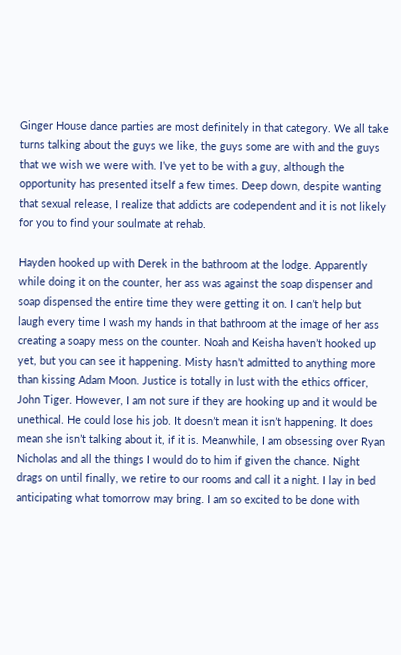Ginger House dance parties are most definitely in that category. We all take turns talking about the guys we like, the guys some are with and the guys that we wish we were with. I’ve yet to be with a guy, although the opportunity has presented itself a few times. Deep down, despite wanting that sexual release, I realize that addicts are codependent and it is not likely for you to find your soulmate at rehab.

Hayden hooked up with Derek in the bathroom at the lodge. Apparently while doing it on the counter, her ass was against the soap dispenser and soap dispensed the entire time they were getting it on. I can’t help but laugh every time I wash my hands in that bathroom at the image of her ass creating a soapy mess on the counter. Noah and Keisha haven’t hooked up yet, but you can see it happening. Misty hasn’t admitted to anything more than kissing Adam Moon. Justice is totally in lust with the ethics officer, John Tiger. However, I am not sure if they are hooking up and it would be unethical. He could lose his job. It doesn’t mean it isn’t happening. It does mean she isn’t talking about it, if it is. Meanwhile, I am obsessing over Ryan Nicholas and all the things I would do to him if given the chance. Night drags on until finally, we retire to our rooms and call it a night. I lay in bed anticipating what tomorrow may bring. I am so excited to be done with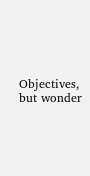Objectives, but wonder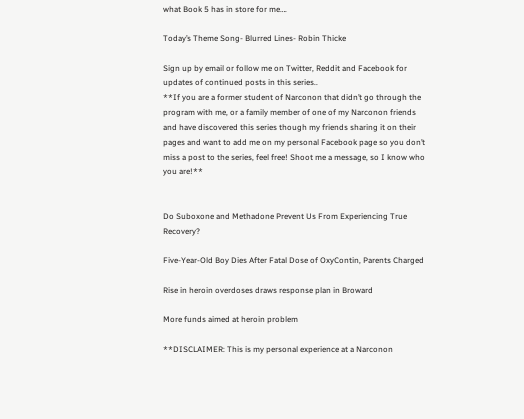what Book 5 has in store for me….

Today’s Theme Song- Blurred Lines- Robin Thicke

Sign up by email or follow me on Twitter, Reddit and Facebook for updates of continued posts in this series..
**If you are a former student of Narconon that didn’t go through the program with me, or a family member of one of my Narconon friends and have discovered this series though my friends sharing it on their pages and want to add me on my personal Facebook page so you don’t miss a post to the series, feel free! Shoot me a message, so I know who you are!**


Do Suboxone and Methadone Prevent Us From Experiencing True Recovery?

Five-Year-Old Boy Dies After Fatal Dose of OxyContin, Parents Charged

Rise in heroin overdoses draws response plan in Broward

More funds aimed at heroin problem

**DISCLAIMER: This is my personal experience at a Narconon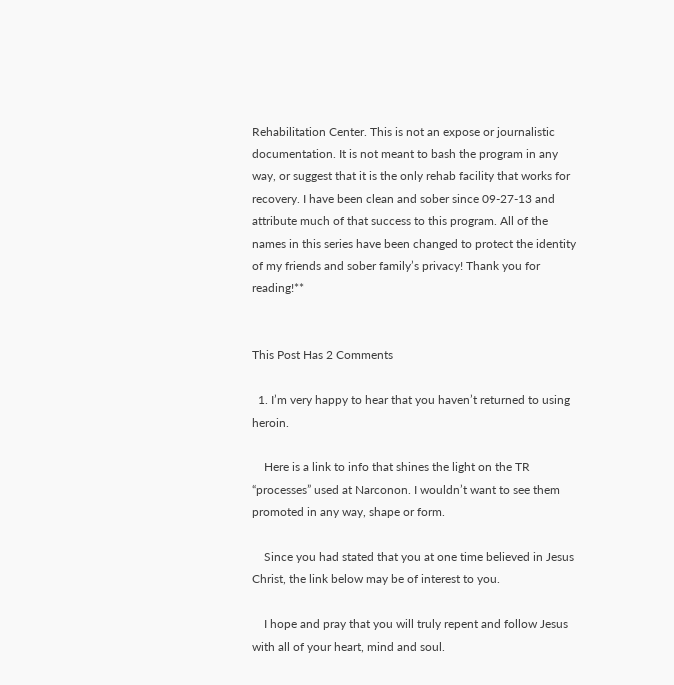Rehabilitation Center. This is not an expose or journalistic documentation. It is not meant to bash the program in any way, or suggest that it is the only rehab facility that works for recovery. I have been clean and sober since 09-27-13 and attribute much of that success to this program. All of the names in this series have been changed to protect the identity of my friends and sober family’s privacy! Thank you for reading!**


This Post Has 2 Comments

  1. I’m very happy to hear that you haven’t returned to using heroin.

    Here is a link to info that shines the light on the TR “processes” used at Narconon. I wouldn’t want to see them promoted in any way, shape or form.

    Since you had stated that you at one time believed in Jesus Christ, the link below may be of interest to you.

    I hope and pray that you will truly repent and follow Jesus with all of your heart, mind and soul.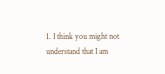1. I think you might not understand that I am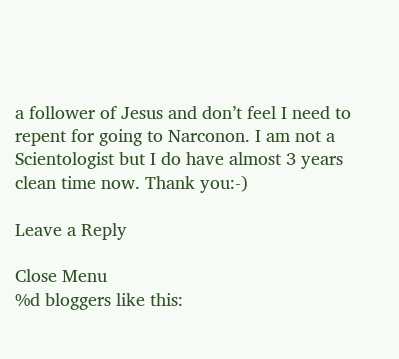a follower of Jesus and don’t feel I need to repent for going to Narconon. I am not a Scientologist but I do have almost 3 years clean time now. Thank you:-)

Leave a Reply

Close Menu
%d bloggers like this: